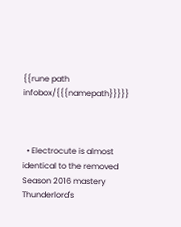{{rune path infobox/{{{namepath}}}}}



  • Electrocute is almost identical to the removed Season 2016 mastery Thunderlord's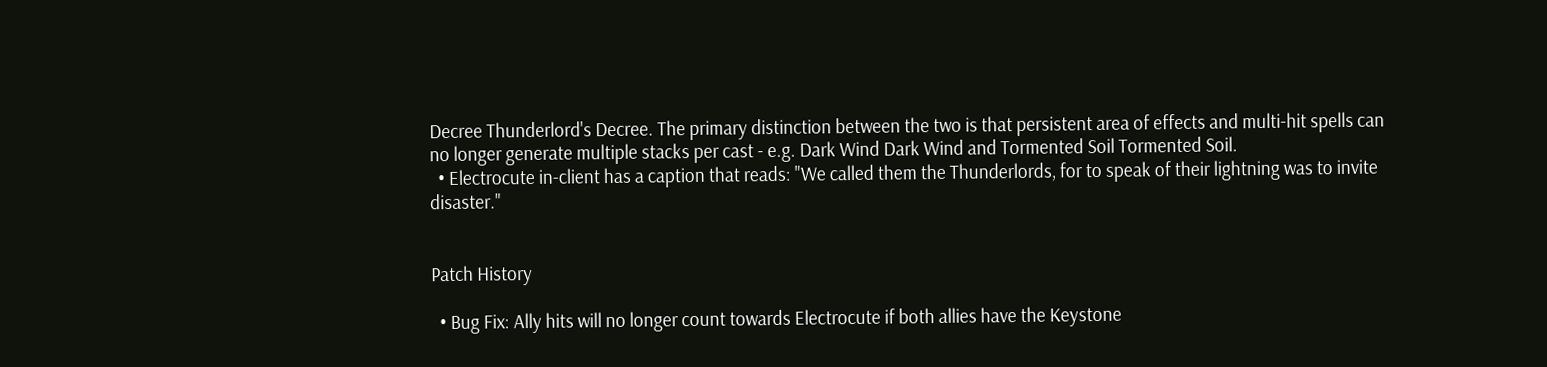Decree Thunderlord's Decree. The primary distinction between the two is that persistent area of effects and multi-hit spells can no longer generate multiple stacks per cast - e.g. Dark Wind Dark Wind and Tormented Soil Tormented Soil.
  • Electrocute in-client has a caption that reads: "We called them the Thunderlords, for to speak of their lightning was to invite disaster."


Patch History

  • Bug Fix: Ally hits will no longer count towards Electrocute if both allies have the Keystone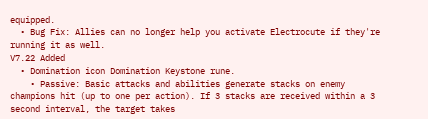equipped.
  • Bug Fix: Allies can no longer help you activate Electrocute if they're running it as well.
V7.22 Added
  • Domination icon Domination Keystone rune.
    • Passive: Basic attacks and abilities generate stacks on enemy champions hit (up to one per action). If 3 stacks are received within a 3 second interval, the target takes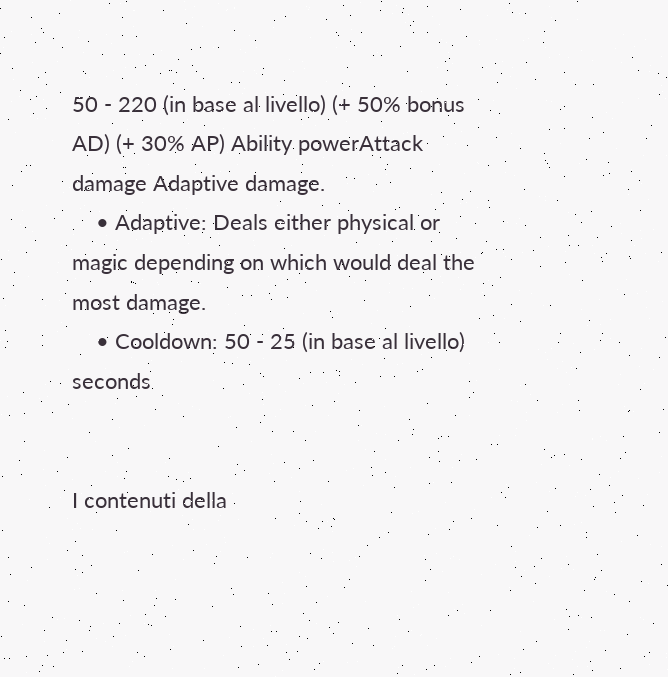50 - 220 (in base al livello) (+ 50% bonus AD) (+ 30% AP) Ability powerAttack damage Adaptive damage.
    • Adaptive: Deals either physical or magic depending on which would deal the most damage.
    • Cooldown: 50 - 25 (in base al livello) seconds


I contenuti della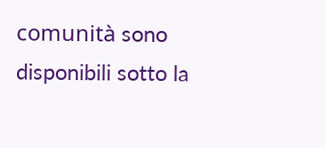comunità sono disponibili sotto la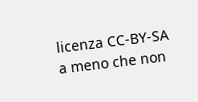licenza CC-BY-SA a meno che non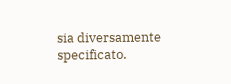sia diversamente specificato.